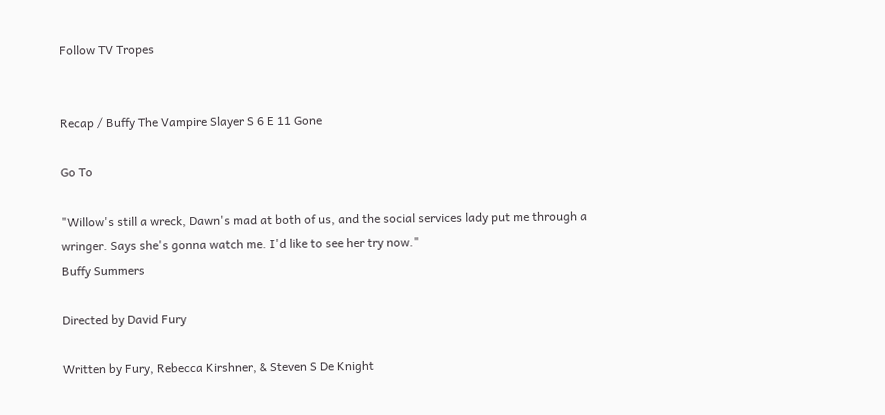Follow TV Tropes


Recap / Buffy The Vampire Slayer S 6 E 11 Gone

Go To

"Willow's still a wreck, Dawn's mad at both of us, and the social services lady put me through a wringer. Says she's gonna watch me. I'd like to see her try now."
Buffy Summers

Directed by David Fury

Written by Fury, Rebecca Kirshner, & Steven S De Knight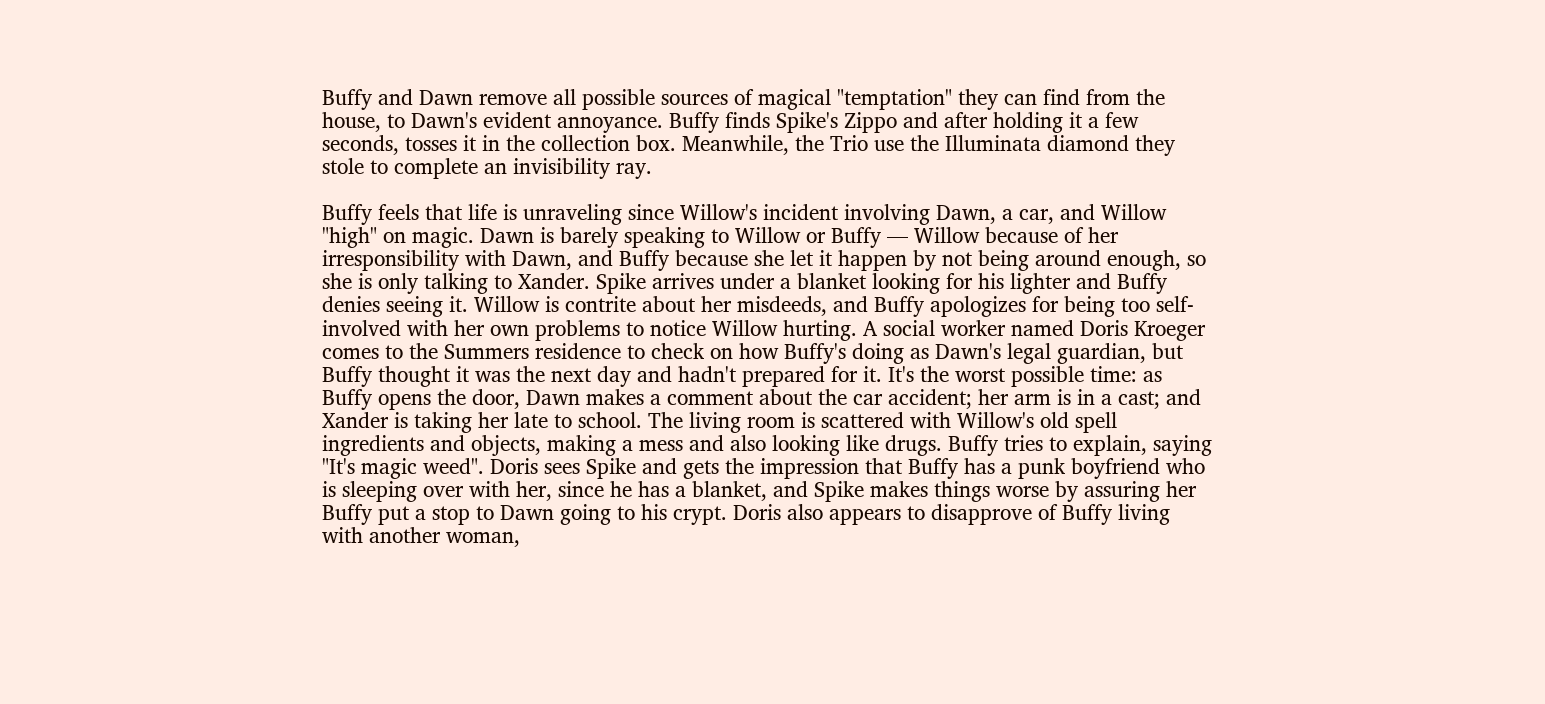Buffy and Dawn remove all possible sources of magical "temptation" they can find from the house, to Dawn's evident annoyance. Buffy finds Spike's Zippo and after holding it a few seconds, tosses it in the collection box. Meanwhile, the Trio use the Illuminata diamond they stole to complete an invisibility ray.

Buffy feels that life is unraveling since Willow's incident involving Dawn, a car, and Willow "high" on magic. Dawn is barely speaking to Willow or Buffy — Willow because of her irresponsibility with Dawn, and Buffy because she let it happen by not being around enough, so she is only talking to Xander. Spike arrives under a blanket looking for his lighter and Buffy denies seeing it. Willow is contrite about her misdeeds, and Buffy apologizes for being too self-involved with her own problems to notice Willow hurting. A social worker named Doris Kroeger comes to the Summers residence to check on how Buffy's doing as Dawn's legal guardian, but Buffy thought it was the next day and hadn't prepared for it. It's the worst possible time: as Buffy opens the door, Dawn makes a comment about the car accident; her arm is in a cast; and Xander is taking her late to school. The living room is scattered with Willow's old spell ingredients and objects, making a mess and also looking like drugs. Buffy tries to explain, saying "It's magic weed". Doris sees Spike and gets the impression that Buffy has a punk boyfriend who is sleeping over with her, since he has a blanket, and Spike makes things worse by assuring her Buffy put a stop to Dawn going to his crypt. Doris also appears to disapprove of Buffy living with another woman,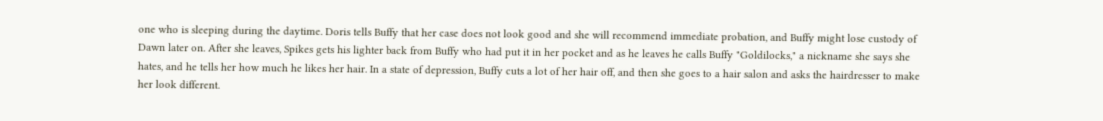one who is sleeping during the daytime. Doris tells Buffy that her case does not look good and she will recommend immediate probation, and Buffy might lose custody of Dawn later on. After she leaves, Spikes gets his lighter back from Buffy who had put it in her pocket and as he leaves he calls Buffy "Goldilocks," a nickname she says she hates, and he tells her how much he likes her hair. In a state of depression, Buffy cuts a lot of her hair off, and then she goes to a hair salon and asks the hairdresser to make her look different.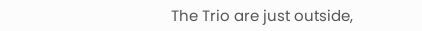The Trio are just outside,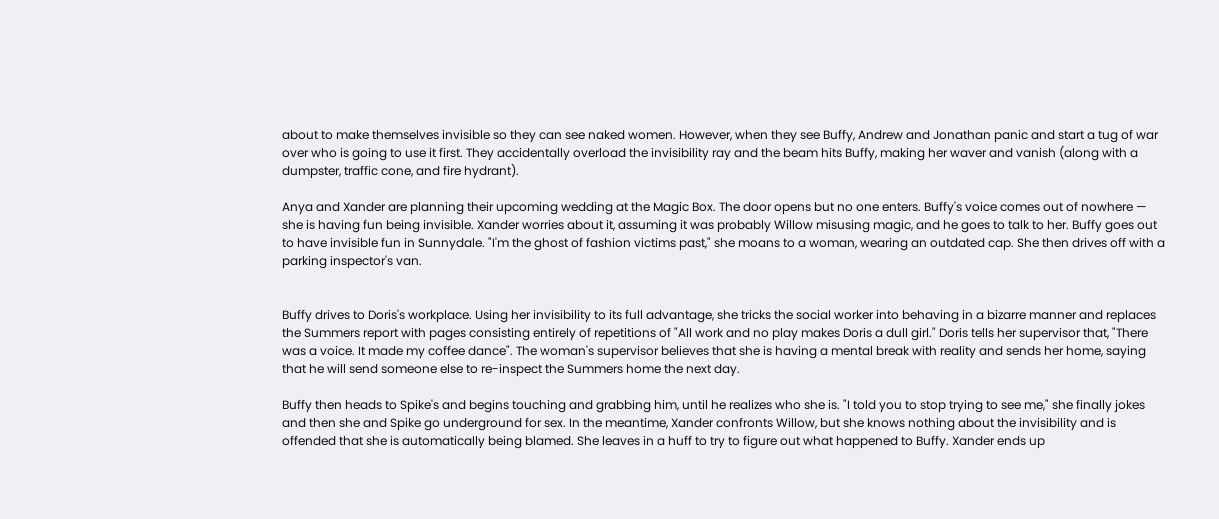about to make themselves invisible so they can see naked women. However, when they see Buffy, Andrew and Jonathan panic and start a tug of war over who is going to use it first. They accidentally overload the invisibility ray and the beam hits Buffy, making her waver and vanish (along with a dumpster, traffic cone, and fire hydrant).

Anya and Xander are planning their upcoming wedding at the Magic Box. The door opens but no one enters. Buffy's voice comes out of nowhere — she is having fun being invisible. Xander worries about it, assuming it was probably Willow misusing magic, and he goes to talk to her. Buffy goes out to have invisible fun in Sunnydale. "I'm the ghost of fashion victims past," she moans to a woman, wearing an outdated cap. She then drives off with a parking inspector's van.


Buffy drives to Doris's workplace. Using her invisibility to its full advantage, she tricks the social worker into behaving in a bizarre manner and replaces the Summers report with pages consisting entirely of repetitions of "All work and no play makes Doris a dull girl." Doris tells her supervisor that, "There was a voice. It made my coffee dance". The woman's supervisor believes that she is having a mental break with reality and sends her home, saying that he will send someone else to re-inspect the Summers home the next day.

Buffy then heads to Spike's and begins touching and grabbing him, until he realizes who she is. "I told you to stop trying to see me," she finally jokes and then she and Spike go underground for sex. In the meantime, Xander confronts Willow, but she knows nothing about the invisibility and is offended that she is automatically being blamed. She leaves in a huff to try to figure out what happened to Buffy. Xander ends up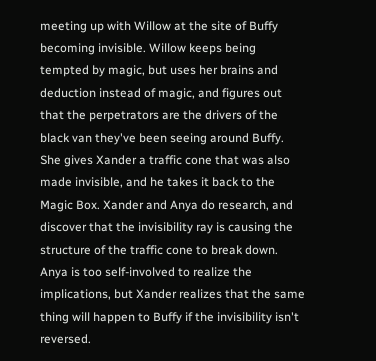meeting up with Willow at the site of Buffy becoming invisible. Willow keeps being tempted by magic, but uses her brains and deduction instead of magic, and figures out that the perpetrators are the drivers of the black van they've been seeing around Buffy. She gives Xander a traffic cone that was also made invisible, and he takes it back to the Magic Box. Xander and Anya do research, and discover that the invisibility ray is causing the structure of the traffic cone to break down. Anya is too self-involved to realize the implications, but Xander realizes that the same thing will happen to Buffy if the invisibility isn't reversed.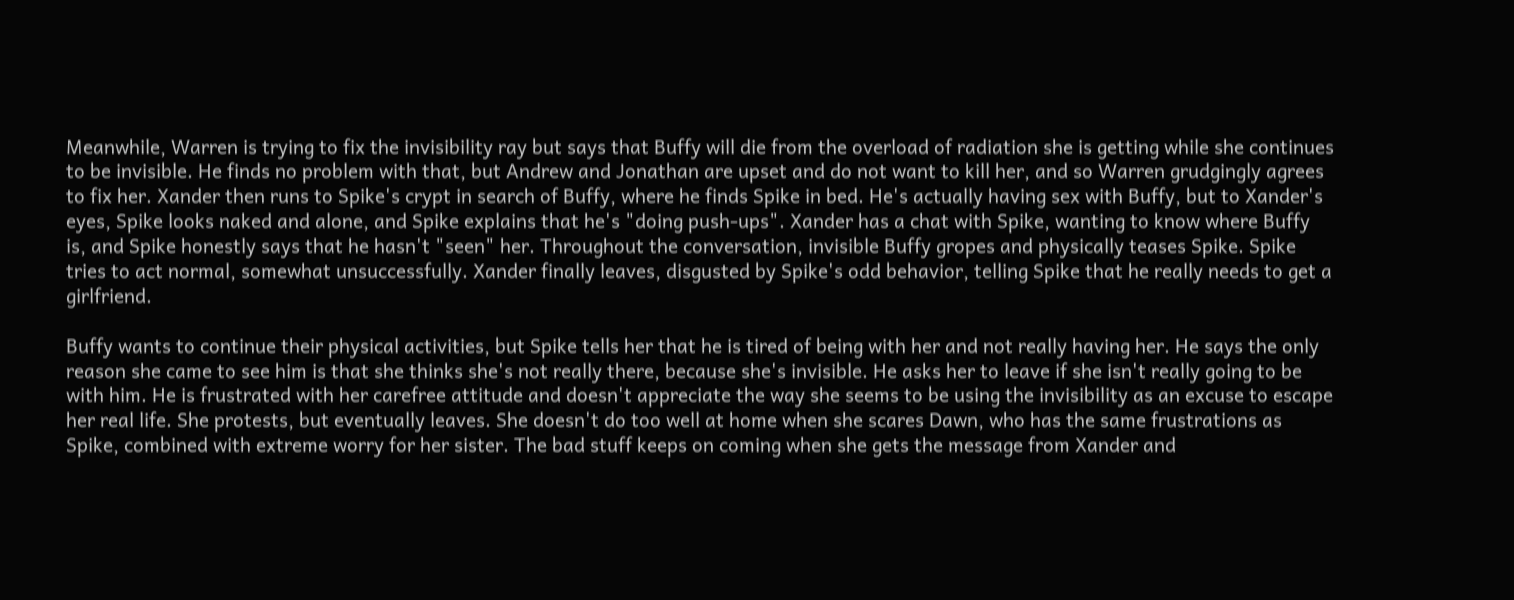Meanwhile, Warren is trying to fix the invisibility ray but says that Buffy will die from the overload of radiation she is getting while she continues to be invisible. He finds no problem with that, but Andrew and Jonathan are upset and do not want to kill her, and so Warren grudgingly agrees to fix her. Xander then runs to Spike's crypt in search of Buffy, where he finds Spike in bed. He's actually having sex with Buffy, but to Xander's eyes, Spike looks naked and alone, and Spike explains that he's "doing push-ups". Xander has a chat with Spike, wanting to know where Buffy is, and Spike honestly says that he hasn't "seen" her. Throughout the conversation, invisible Buffy gropes and physically teases Spike. Spike tries to act normal, somewhat unsuccessfully. Xander finally leaves, disgusted by Spike's odd behavior, telling Spike that he really needs to get a girlfriend.

Buffy wants to continue their physical activities, but Spike tells her that he is tired of being with her and not really having her. He says the only reason she came to see him is that she thinks she's not really there, because she's invisible. He asks her to leave if she isn't really going to be with him. He is frustrated with her carefree attitude and doesn't appreciate the way she seems to be using the invisibility as an excuse to escape her real life. She protests, but eventually leaves. She doesn't do too well at home when she scares Dawn, who has the same frustrations as Spike, combined with extreme worry for her sister. The bad stuff keeps on coming when she gets the message from Xander and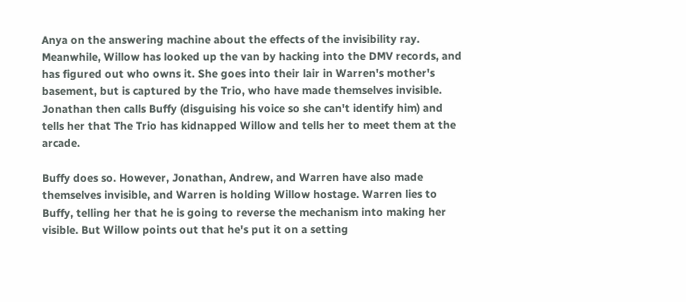Anya on the answering machine about the effects of the invisibility ray. Meanwhile, Willow has looked up the van by hacking into the DMV records, and has figured out who owns it. She goes into their lair in Warren's mother's basement, but is captured by the Trio, who have made themselves invisible. Jonathan then calls Buffy (disguising his voice so she can't identify him) and tells her that The Trio has kidnapped Willow and tells her to meet them at the arcade.

Buffy does so. However, Jonathan, Andrew, and Warren have also made themselves invisible, and Warren is holding Willow hostage. Warren lies to Buffy, telling her that he is going to reverse the mechanism into making her visible. But Willow points out that he's put it on a setting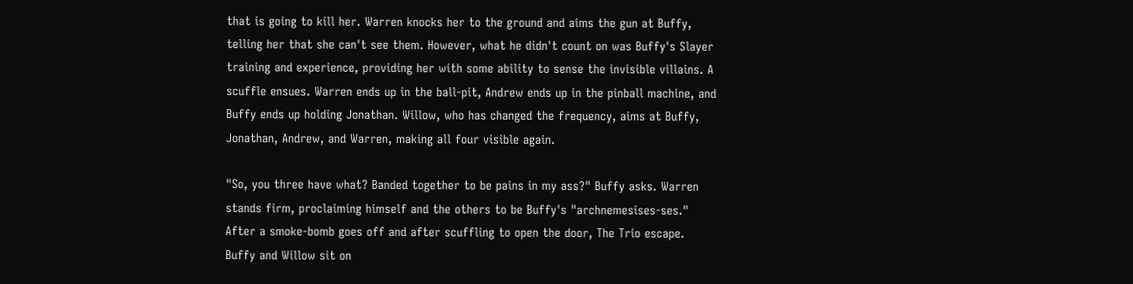that is going to kill her. Warren knocks her to the ground and aims the gun at Buffy, telling her that she can't see them. However, what he didn't count on was Buffy's Slayer training and experience, providing her with some ability to sense the invisible villains. A scuffle ensues. Warren ends up in the ball-pit, Andrew ends up in the pinball machine, and Buffy ends up holding Jonathan. Willow, who has changed the frequency, aims at Buffy, Jonathan, Andrew, and Warren, making all four visible again.

"So, you three have what? Banded together to be pains in my ass?" Buffy asks. Warren stands firm, proclaiming himself and the others to be Buffy's "archnemesises-ses." After a smoke-bomb goes off and after scuffling to open the door, The Trio escape. Buffy and Willow sit on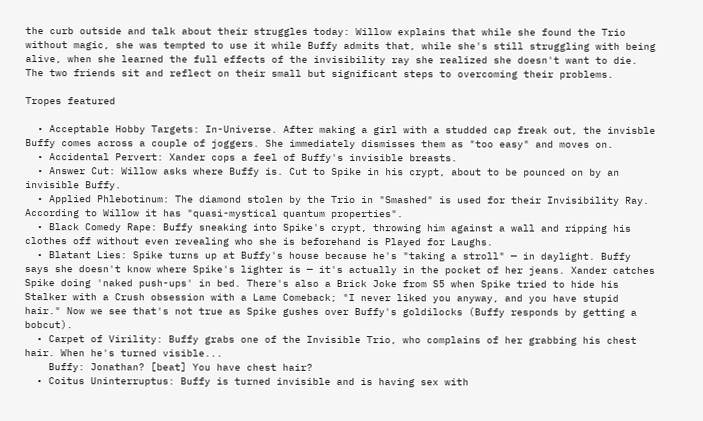the curb outside and talk about their struggles today: Willow explains that while she found the Trio without magic, she was tempted to use it while Buffy admits that, while she's still struggling with being alive, when she learned the full effects of the invisibility ray she realized she doesn't want to die. The two friends sit and reflect on their small but significant steps to overcoming their problems.

Tropes featured

  • Acceptable Hobby Targets: In-Universe. After making a girl with a studded cap freak out, the invisble Buffy comes across a couple of joggers. She immediately dismisses them as "too easy" and moves on.
  • Accidental Pervert: Xander cops a feel of Buffy's invisible breasts.
  • Answer Cut: Willow asks where Buffy is. Cut to Spike in his crypt, about to be pounced on by an invisible Buffy.
  • Applied Phlebotinum: The diamond stolen by the Trio in "Smashed" is used for their Invisibility Ray. According to Willow it has "quasi-mystical quantum properties".
  • Black Comedy Rape: Buffy sneaking into Spike's crypt, throwing him against a wall and ripping his clothes off without even revealing who she is beforehand is Played for Laughs.
  • Blatant Lies: Spike turns up at Buffy's house because he's "taking a stroll" — in daylight. Buffy says she doesn't know where Spike's lighter is — it's actually in the pocket of her jeans. Xander catches Spike doing 'naked push-ups' in bed. There's also a Brick Joke from S5 when Spike tried to hide his Stalker with a Crush obsession with a Lame Comeback; "I never liked you anyway, and you have stupid hair." Now we see that's not true as Spike gushes over Buffy's goldilocks (Buffy responds by getting a bobcut).
  • Carpet of Virility: Buffy grabs one of the Invisible Trio, who complains of her grabbing his chest hair. When he's turned visible...
    Buffy: Jonathan? [beat] You have chest hair?
  • Coitus Uninterruptus: Buffy is turned invisible and is having sex with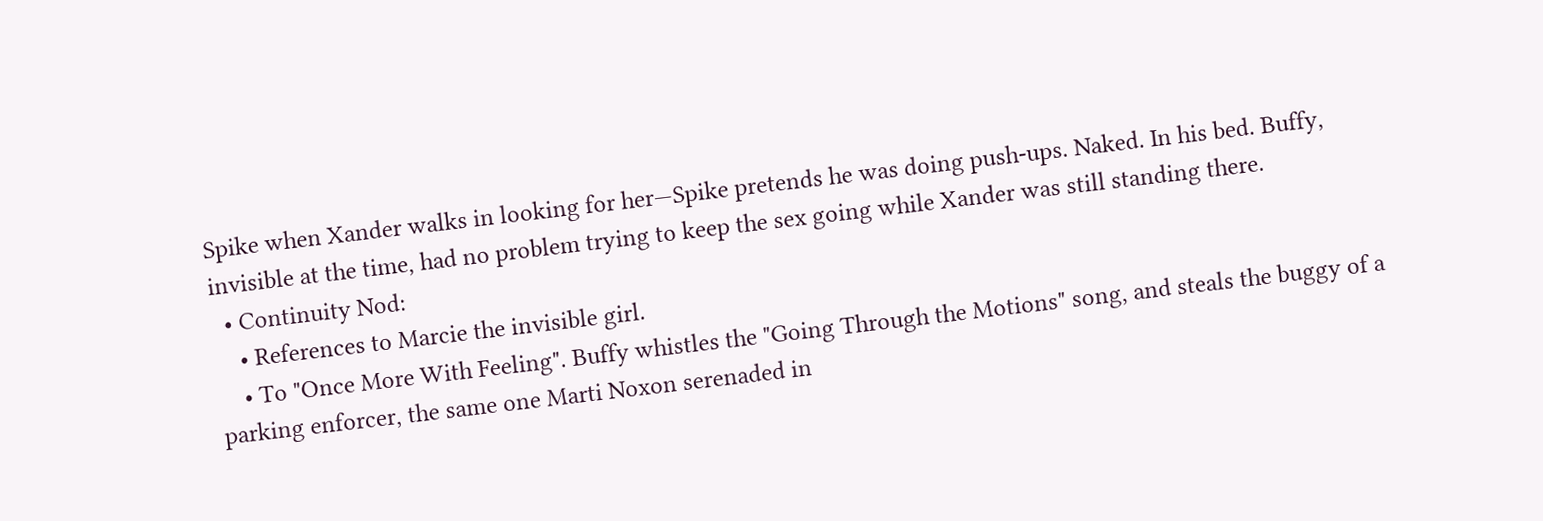Spike when Xander walks in looking for her—Spike pretends he was doing push-ups. Naked. In his bed. Buffy, invisible at the time, had no problem trying to keep the sex going while Xander was still standing there.
  • Continuity Nod:
    • References to Marcie the invisible girl.
    • To "Once More With Feeling". Buffy whistles the "Going Through the Motions" song, and steals the buggy of a parking enforcer, the same one Marti Noxon serenaded in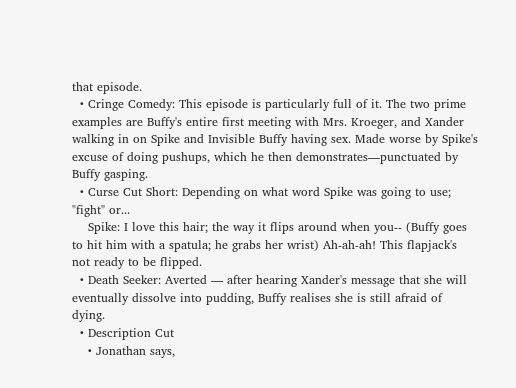that episode.
  • Cringe Comedy: This episode is particularly full of it. The two prime examples are Buffy's entire first meeting with Mrs. Kroeger, and Xander walking in on Spike and Invisible Buffy having sex. Made worse by Spike's excuse of doing pushups, which he then demonstrates—punctuated by Buffy gasping.
  • Curse Cut Short: Depending on what word Spike was going to use; "fight" or...
    Spike: I love this hair; the way it flips around when you-- (Buffy goes to hit him with a spatula; he grabs her wrist) Ah-ah-ah! This flapjack's not ready to be flipped.
  • Death Seeker: Averted — after hearing Xander's message that she will eventually dissolve into pudding, Buffy realises she is still afraid of dying.
  • Description Cut
    • Jonathan says,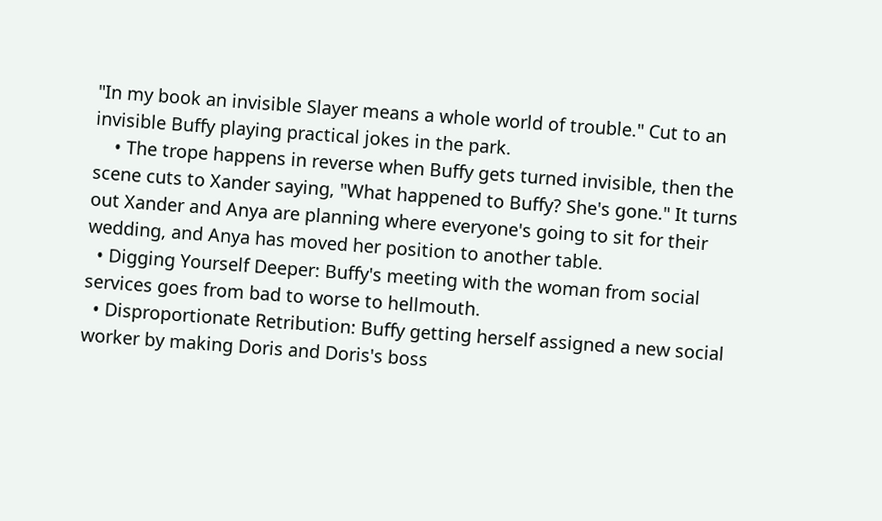"In my book an invisible Slayer means a whole world of trouble." Cut to an invisible Buffy playing practical jokes in the park.
    • The trope happens in reverse when Buffy gets turned invisible, then the scene cuts to Xander saying, "What happened to Buffy? She's gone." It turns out Xander and Anya are planning where everyone's going to sit for their wedding, and Anya has moved her position to another table.
  • Digging Yourself Deeper: Buffy's meeting with the woman from social services goes from bad to worse to hellmouth.
  • Disproportionate Retribution: Buffy getting herself assigned a new social worker by making Doris and Doris's boss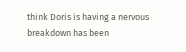think Doris is having a nervous breakdown has been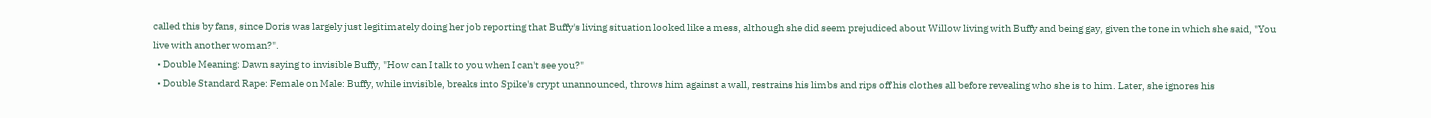called this by fans, since Doris was largely just legitimately doing her job reporting that Buffy's living situation looked like a mess, although she did seem prejudiced about Willow living with Buffy and being gay, given the tone in which she said, "You live with another woman?".
  • Double Meaning: Dawn saying to invisible Buffy, "How can I talk to you when I can't see you?"
  • Double Standard Rape: Female on Male: Buffy, while invisible, breaks into Spike's crypt unannounced, throws him against a wall, restrains his limbs and rips off his clothes all before revealing who she is to him. Later, she ignores his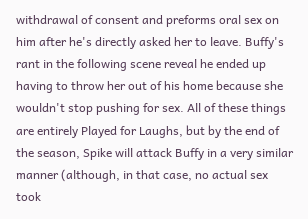withdrawal of consent and preforms oral sex on him after he's directly asked her to leave. Buffy's rant in the following scene reveal he ended up having to throw her out of his home because she wouldn't stop pushing for sex. All of these things are entirely Played for Laughs, but by the end of the season, Spike will attack Buffy in a very similar manner (although, in that case, no actual sex took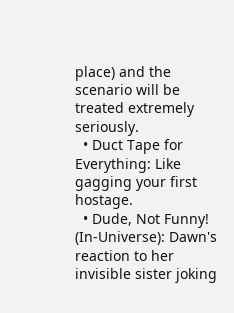place) and the scenario will be treated extremely seriously.
  • Duct Tape for Everything: Like gagging your first hostage.
  • Dude, Not Funny! (In-Universe): Dawn's reaction to her invisible sister joking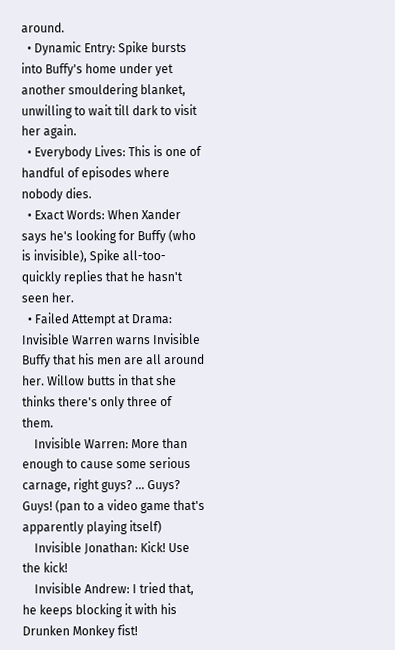around.
  • Dynamic Entry: Spike bursts into Buffy's home under yet another smouldering blanket, unwilling to wait till dark to visit her again.
  • Everybody Lives: This is one of handful of episodes where nobody dies.
  • Exact Words: When Xander says he's looking for Buffy (who is invisible), Spike all-too-quickly replies that he hasn't seen her.
  • Failed Attempt at Drama: Invisible Warren warns Invisible Buffy that his men are all around her. Willow butts in that she thinks there's only three of them.
    Invisible Warren: More than enough to cause some serious carnage, right guys? ... Guys? Guys! (pan to a video game that's apparently playing itself)
    Invisible Jonathan: Kick! Use the kick!
    Invisible Andrew: I tried that, he keeps blocking it with his Drunken Monkey fist!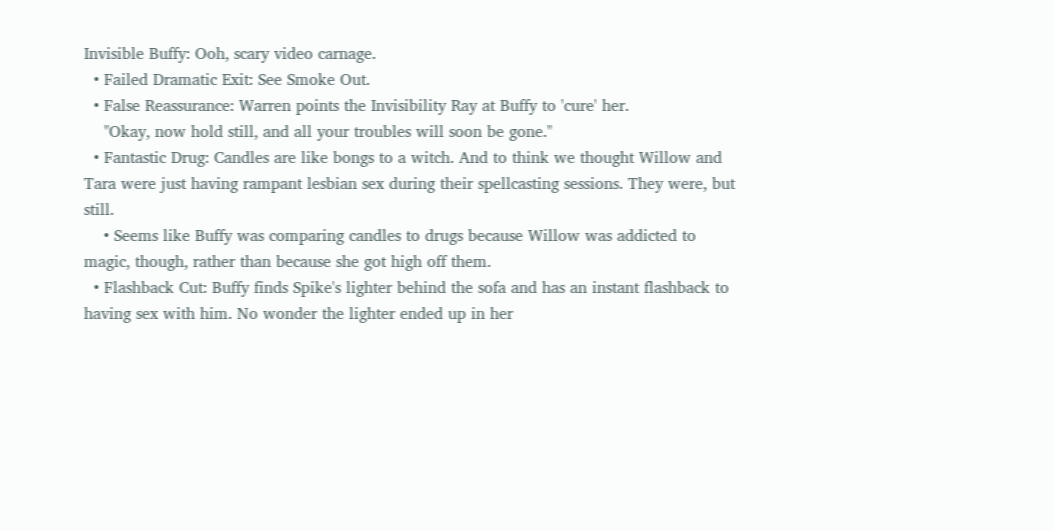Invisible Buffy: Ooh, scary video carnage.
  • Failed Dramatic Exit: See Smoke Out.
  • False Reassurance: Warren points the Invisibility Ray at Buffy to 'cure' her.
    "Okay, now hold still, and all your troubles will soon be gone."
  • Fantastic Drug: Candles are like bongs to a witch. And to think we thought Willow and Tara were just having rampant lesbian sex during their spellcasting sessions. They were, but still.
    • Seems like Buffy was comparing candles to drugs because Willow was addicted to magic, though, rather than because she got high off them.
  • Flashback Cut: Buffy finds Spike's lighter behind the sofa and has an instant flashback to having sex with him. No wonder the lighter ended up in her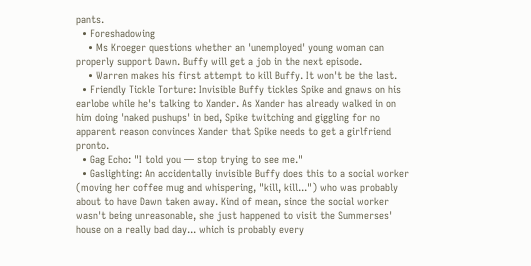pants.
  • Foreshadowing
    • Ms Kroeger questions whether an 'unemployed' young woman can properly support Dawn. Buffy will get a job in the next episode.
    • Warren makes his first attempt to kill Buffy. It won't be the last.
  • Friendly Tickle Torture: Invisible Buffy tickles Spike and gnaws on his earlobe while he's talking to Xander. As Xander has already walked in on him doing 'naked pushups' in bed, Spike twitching and giggling for no apparent reason convinces Xander that Spike needs to get a girlfriend pronto.
  • Gag Echo: "I told you — stop trying to see me."
  • Gaslighting: An accidentally invisible Buffy does this to a social worker (moving her coffee mug and whispering, "kill, kill...") who was probably about to have Dawn taken away. Kind of mean, since the social worker wasn't being unreasonable, she just happened to visit the Summerses' house on a really bad day... which is probably every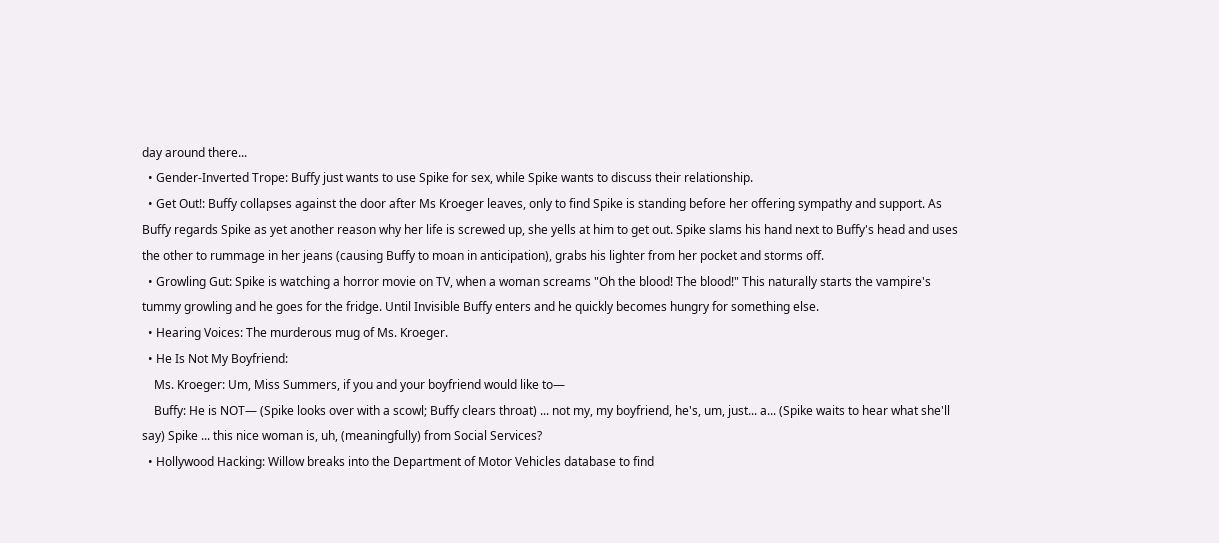day around there...
  • Gender-Inverted Trope: Buffy just wants to use Spike for sex, while Spike wants to discuss their relationship.
  • Get Out!: Buffy collapses against the door after Ms Kroeger leaves, only to find Spike is standing before her offering sympathy and support. As Buffy regards Spike as yet another reason why her life is screwed up, she yells at him to get out. Spike slams his hand next to Buffy's head and uses the other to rummage in her jeans (causing Buffy to moan in anticipation), grabs his lighter from her pocket and storms off.
  • Growling Gut: Spike is watching a horror movie on TV, when a woman screams "Oh the blood! The blood!" This naturally starts the vampire's tummy growling and he goes for the fridge. Until Invisible Buffy enters and he quickly becomes hungry for something else.
  • Hearing Voices: The murderous mug of Ms. Kroeger.
  • He Is Not My Boyfriend:
    Ms. Kroeger: Um, Miss Summers, if you and your boyfriend would like to—
    Buffy: He is NOT— (Spike looks over with a scowl; Buffy clears throat) ... not my, my boyfriend, he's, um, just... a... (Spike waits to hear what she'll say) Spike ... this nice woman is, uh, (meaningfully) from Social Services?
  • Hollywood Hacking: Willow breaks into the Department of Motor Vehicles database to find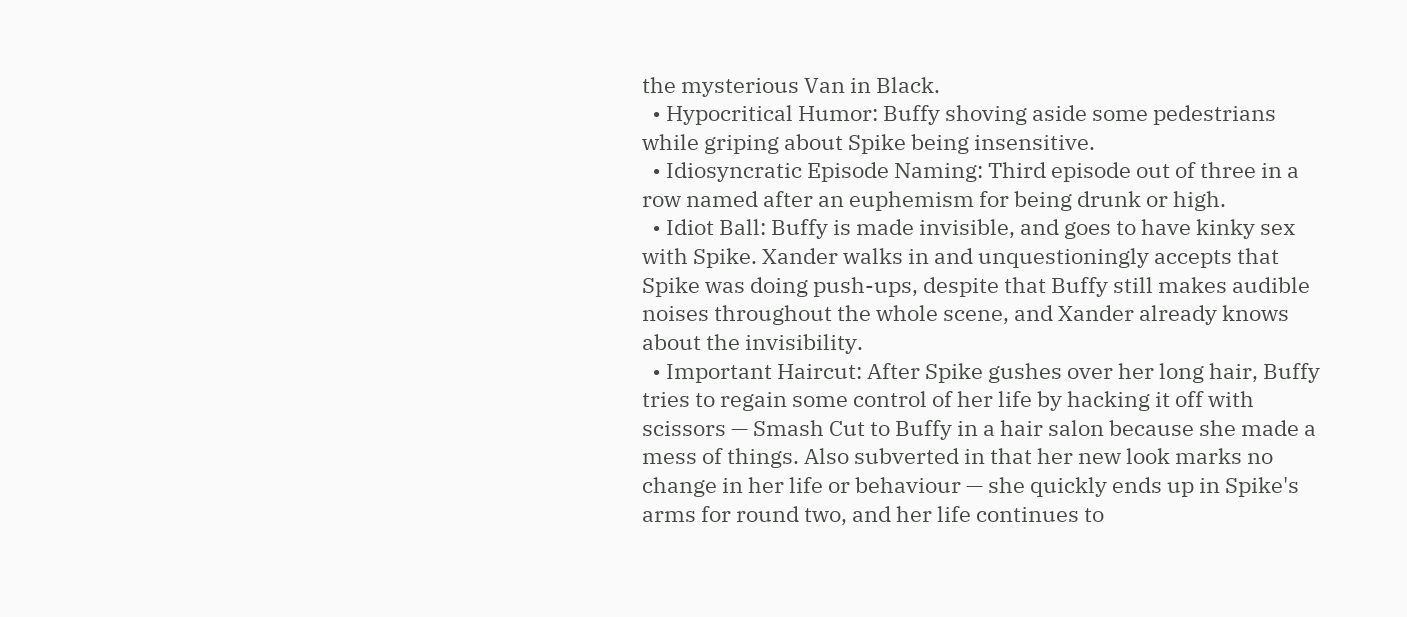the mysterious Van in Black.
  • Hypocritical Humor: Buffy shoving aside some pedestrians while griping about Spike being insensitive.
  • Idiosyncratic Episode Naming: Third episode out of three in a row named after an euphemism for being drunk or high.
  • Idiot Ball: Buffy is made invisible, and goes to have kinky sex with Spike. Xander walks in and unquestioningly accepts that Spike was doing push-ups, despite that Buffy still makes audible noises throughout the whole scene, and Xander already knows about the invisibility.
  • Important Haircut: After Spike gushes over her long hair, Buffy tries to regain some control of her life by hacking it off with scissors — Smash Cut to Buffy in a hair salon because she made a mess of things. Also subverted in that her new look marks no change in her life or behaviour — she quickly ends up in Spike's arms for round two, and her life continues to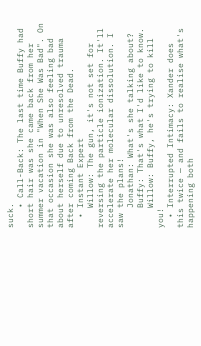suck.
    • Call-Back: The last time Buffy had short hair was she came back from her summer vacation in "When She Was Bad". On that occasion she was also feeling bad about herself due to unresolved trauma after coming Back from the Dead.
  • Instant Expert
    Willow: The gun, it's not set for reversing the particle ionization. It'll accelerate her molecular dissolution. I saw the plans!
    Jonathan: What's she talking about?
    Buffy: That's what I'd like to know.
    Willow: Buffy, he's trying to kill you!
  • Interrupted Intimacy: Xander does this twice — and fails to realise what's happening both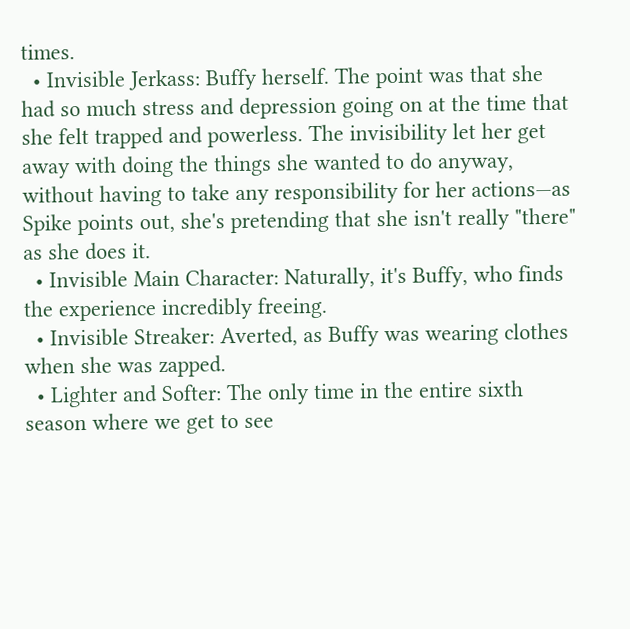times.
  • Invisible Jerkass: Buffy herself. The point was that she had so much stress and depression going on at the time that she felt trapped and powerless. The invisibility let her get away with doing the things she wanted to do anyway, without having to take any responsibility for her actions—as Spike points out, she's pretending that she isn't really "there" as she does it.
  • Invisible Main Character: Naturally, it's Buffy, who finds the experience incredibly freeing.
  • Invisible Streaker: Averted, as Buffy was wearing clothes when she was zapped.
  • Lighter and Softer: The only time in the entire sixth season where we get to see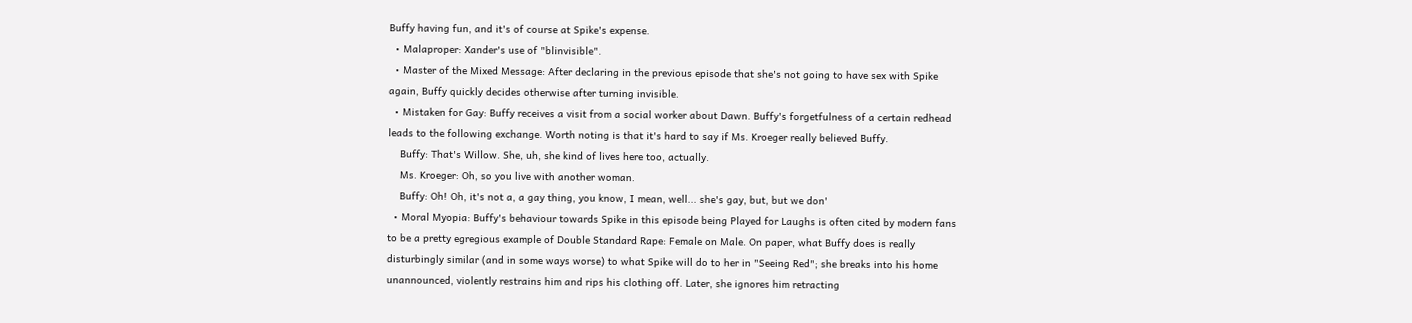Buffy having fun, and it's of course at Spike's expense.
  • Malaproper: Xander's use of "blinvisible".
  • Master of the Mixed Message: After declaring in the previous episode that she's not going to have sex with Spike again, Buffy quickly decides otherwise after turning invisible.
  • Mistaken for Gay: Buffy receives a visit from a social worker about Dawn. Buffy's forgetfulness of a certain redhead leads to the following exchange. Worth noting is that it's hard to say if Ms. Kroeger really believed Buffy.
    Buffy: That's Willow. She, uh, she kind of lives here too, actually.
    Ms. Kroeger: Oh, so you live with another woman.
    Buffy: Oh! Oh, it's not a, a gay thing, you know, I mean, well... she's gay, but, but we don'
  • Moral Myopia: Buffy's behaviour towards Spike in this episode being Played for Laughs is often cited by modern fans to be a pretty egregious example of Double Standard Rape: Female on Male. On paper, what Buffy does is really disturbingly similar (and in some ways worse) to what Spike will do to her in "Seeing Red"; she breaks into his home unannounced, violently restrains him and rips his clothing off. Later, she ignores him retracting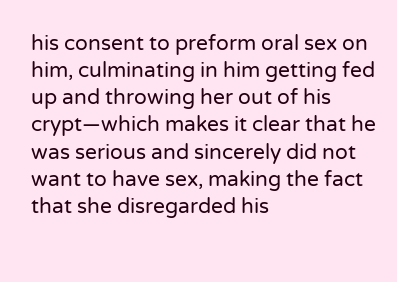his consent to preform oral sex on him, culminating in him getting fed up and throwing her out of his crypt—which makes it clear that he was serious and sincerely did not want to have sex, making the fact that she disregarded his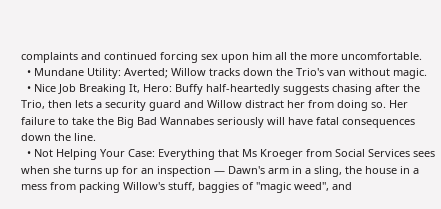complaints and continued forcing sex upon him all the more uncomfortable.
  • Mundane Utility: Averted; Willow tracks down the Trio's van without magic.
  • Nice Job Breaking It, Hero: Buffy half-heartedly suggests chasing after the Trio, then lets a security guard and Willow distract her from doing so. Her failure to take the Big Bad Wannabes seriously will have fatal consequences down the line.
  • Not Helping Your Case: Everything that Ms Kroeger from Social Services sees when she turns up for an inspection — Dawn's arm in a sling, the house in a mess from packing Willow's stuff, baggies of "magic weed", and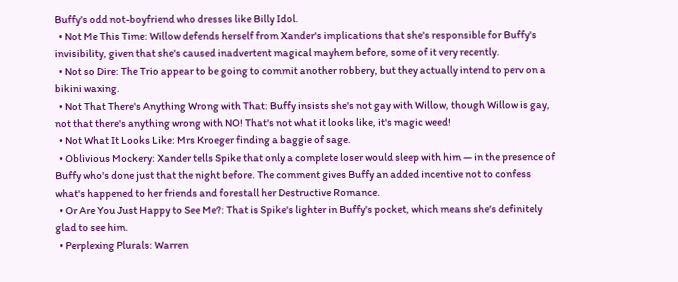Buffy's odd not-boyfriend who dresses like Billy Idol.
  • Not Me This Time: Willow defends herself from Xander's implications that she's responsible for Buffy's invisibility, given that she's caused inadvertent magical mayhem before, some of it very recently.
  • Not so Dire: The Trio appear to be going to commit another robbery, but they actually intend to perv on a bikini waxing.
  • Not That There's Anything Wrong with That: Buffy insists she's not gay with Willow, though Willow is gay, not that there's anything wrong with NO! That's not what it looks like, it's magic weed!
  • Not What It Looks Like: Mrs Kroeger finding a baggie of sage.
  • Oblivious Mockery: Xander tells Spike that only a complete loser would sleep with him — in the presence of Buffy who's done just that the night before. The comment gives Buffy an added incentive not to confess what's happened to her friends and forestall her Destructive Romance.
  • Or Are You Just Happy to See Me?: That is Spike's lighter in Buffy's pocket, which means she's definitely glad to see him.
  • Perplexing Plurals: Warren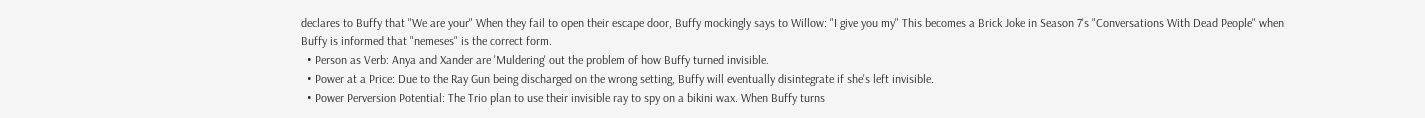declares to Buffy that "We are your" When they fail to open their escape door, Buffy mockingly says to Willow: "I give you my" This becomes a Brick Joke in Season 7's "Conversations With Dead People" when Buffy is informed that "nemeses" is the correct form.
  • Person as Verb: Anya and Xander are 'Muldering' out the problem of how Buffy turned invisible.
  • Power at a Price: Due to the Ray Gun being discharged on the wrong setting, Buffy will eventually disintegrate if she's left invisible.
  • Power Perversion Potential: The Trio plan to use their invisible ray to spy on a bikini wax. When Buffy turns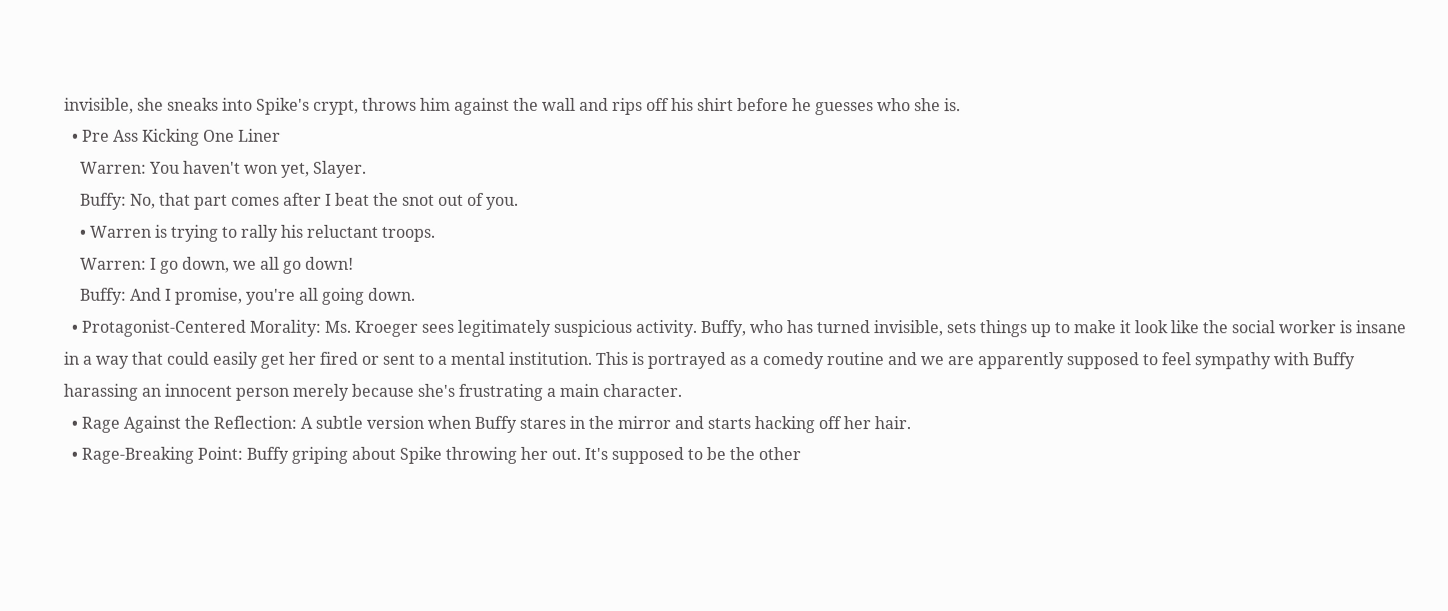invisible, she sneaks into Spike's crypt, throws him against the wall and rips off his shirt before he guesses who she is.
  • Pre Ass Kicking One Liner
    Warren: You haven't won yet, Slayer.
    Buffy: No, that part comes after I beat the snot out of you.
    • Warren is trying to rally his reluctant troops.
    Warren: I go down, we all go down!
    Buffy: And I promise, you're all going down.
  • Protagonist-Centered Morality: Ms. Kroeger sees legitimately suspicious activity. Buffy, who has turned invisible, sets things up to make it look like the social worker is insane in a way that could easily get her fired or sent to a mental institution. This is portrayed as a comedy routine and we are apparently supposed to feel sympathy with Buffy harassing an innocent person merely because she's frustrating a main character.
  • Rage Against the Reflection: A subtle version when Buffy stares in the mirror and starts hacking off her hair.
  • Rage-Breaking Point: Buffy griping about Spike throwing her out. It's supposed to be the other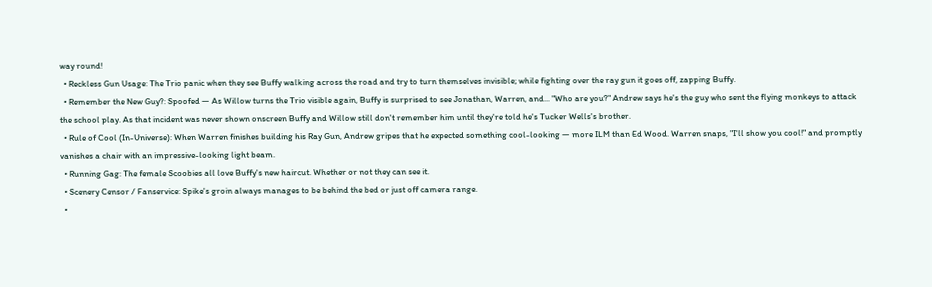way round!
  • Reckless Gun Usage: The Trio panic when they see Buffy walking across the road and try to turn themselves invisible; while fighting over the ray gun it goes off, zapping Buffy.
  • Remember the New Guy?: Spoofed — As Willow turns the Trio visible again, Buffy is surprised to see Jonathan, Warren, and... "Who are you?" Andrew says he's the guy who sent the flying monkeys to attack the school play. As that incident was never shown onscreen Buffy and Willow still don't remember him until they're told he's Tucker Wells's brother.
  • Rule of Cool (In-Universe): When Warren finishes building his Ray Gun, Andrew gripes that he expected something cool-looking — more ILM than Ed Wood. Warren snaps, "I'll show you cool!" and promptly vanishes a chair with an impressive-looking light beam.
  • Running Gag: The female Scoobies all love Buffy's new haircut. Whether or not they can see it.
  • Scenery Censor / Fanservice: Spike's groin always manages to be behind the bed or just off camera range.
  •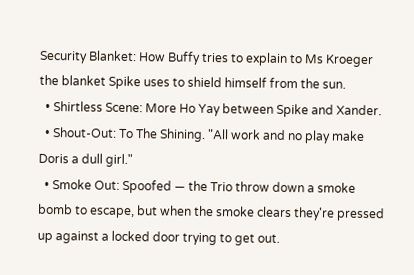Security Blanket: How Buffy tries to explain to Ms Kroeger the blanket Spike uses to shield himself from the sun.
  • Shirtless Scene: More Ho Yay between Spike and Xander.
  • Shout-Out: To The Shining. "All work and no play make Doris a dull girl."
  • Smoke Out: Spoofed — the Trio throw down a smoke bomb to escape, but when the smoke clears they're pressed up against a locked door trying to get out.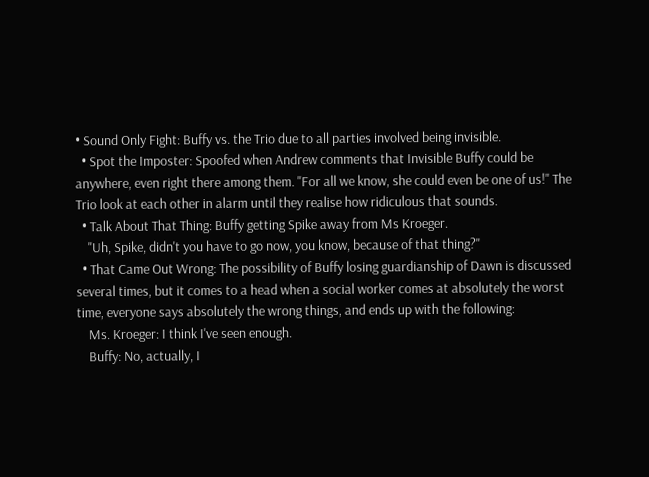• Sound Only Fight: Buffy vs. the Trio due to all parties involved being invisible.
  • Spot the Imposter: Spoofed when Andrew comments that Invisible Buffy could be anywhere, even right there among them. "For all we know, she could even be one of us!" The Trio look at each other in alarm until they realise how ridiculous that sounds.
  • Talk About That Thing: Buffy getting Spike away from Ms Kroeger.
    "Uh, Spike, didn't you have to go now, you know, because of that thing?"
  • That Came Out Wrong: The possibility of Buffy losing guardianship of Dawn is discussed several times, but it comes to a head when a social worker comes at absolutely the worst time, everyone says absolutely the wrong things, and ends up with the following:
    Ms. Kroeger: I think I've seen enough.
    Buffy: No, actually, I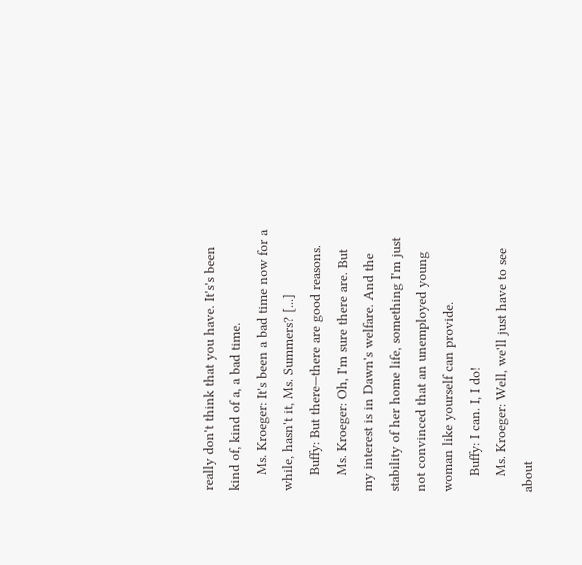really don't think that you have. It's's been kind of, kind of a, a bad time.
    Ms. Kroeger: It's been a bad time now for a while, hasn't it, Ms. Summers? [...]
    Buffy: But there—there are good reasons.
    Ms. Kroeger: Oh, I'm sure there are. But my interest is in Dawn's welfare. And the stability of her home life, something I'm just not convinced that an unemployed young woman like yourself can provide.
    Buffy: I can. I, I do!
    Ms. Kroeger: Well, we'll just have to see about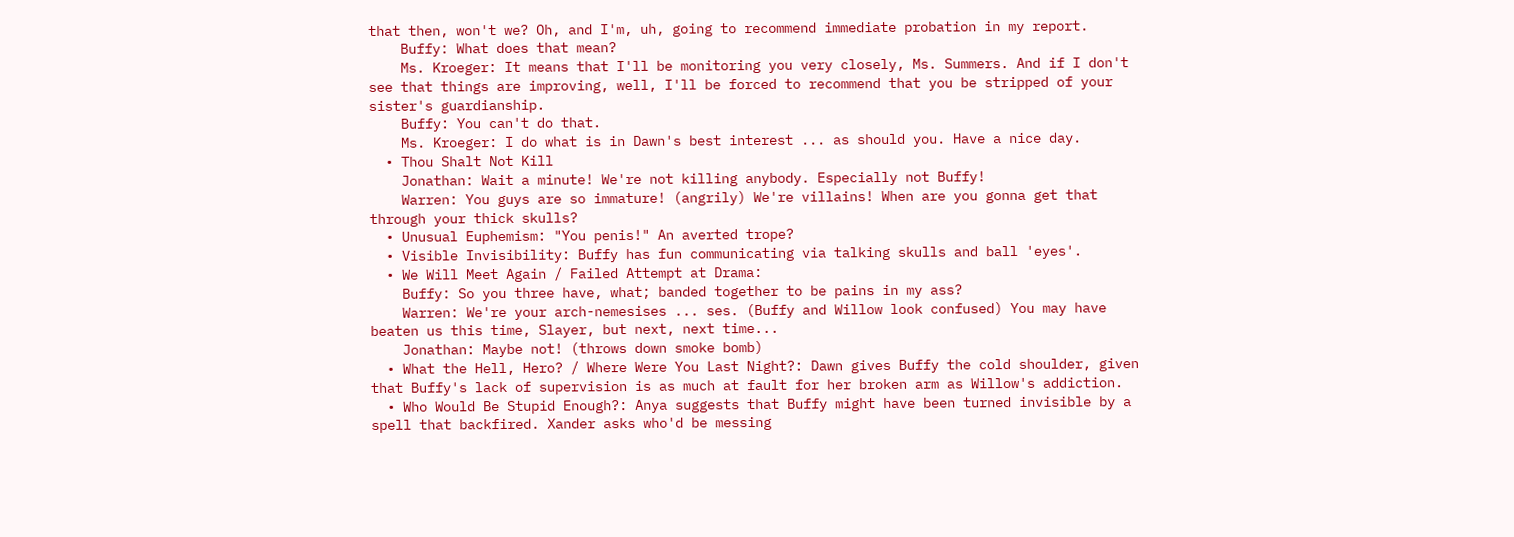that then, won't we? Oh, and I'm, uh, going to recommend immediate probation in my report.
    Buffy: What does that mean?
    Ms. Kroeger: It means that I'll be monitoring you very closely, Ms. Summers. And if I don't see that things are improving, well, I'll be forced to recommend that you be stripped of your sister's guardianship.
    Buffy: You can't do that.
    Ms. Kroeger: I do what is in Dawn's best interest ... as should you. Have a nice day.
  • Thou Shalt Not Kill
    Jonathan: Wait a minute! We're not killing anybody. Especially not Buffy!
    Warren: You guys are so immature! (angrily) We're villains! When are you gonna get that through your thick skulls?
  • Unusual Euphemism: "You penis!" An averted trope?
  • Visible Invisibility: Buffy has fun communicating via talking skulls and ball 'eyes'.
  • We Will Meet Again / Failed Attempt at Drama:
    Buffy: So you three have, what; banded together to be pains in my ass?
    Warren: We're your arch-nemesises ... ses. (Buffy and Willow look confused) You may have beaten us this time, Slayer, but next, next time...
    Jonathan: Maybe not! (throws down smoke bomb)
  • What the Hell, Hero? / Where Were You Last Night?: Dawn gives Buffy the cold shoulder, given that Buffy's lack of supervision is as much at fault for her broken arm as Willow's addiction.
  • Who Would Be Stupid Enough?: Anya suggests that Buffy might have been turned invisible by a spell that backfired. Xander asks who'd be messing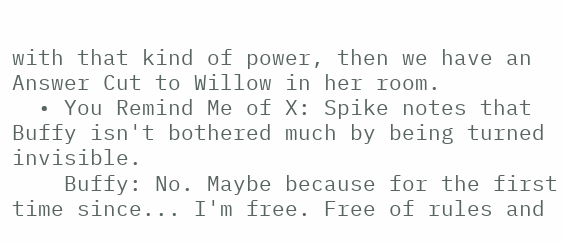with that kind of power, then we have an Answer Cut to Willow in her room.
  • You Remind Me of X: Spike notes that Buffy isn't bothered much by being turned invisible.
    Buffy: No. Maybe because for the first time since... I'm free. Free of rules and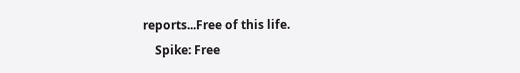reports...Free of this life.
    Spike: Free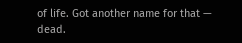of life. Got another name for that — dead.